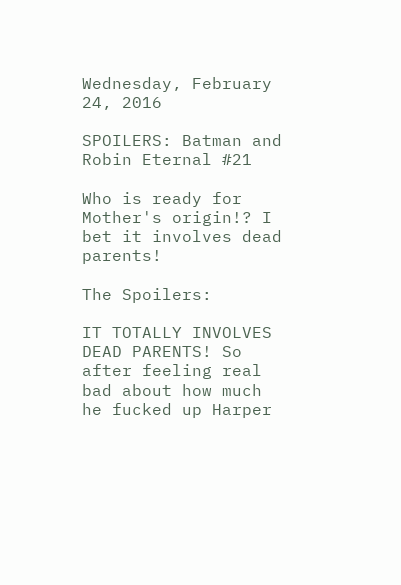Wednesday, February 24, 2016

SPOILERS: Batman and Robin Eternal #21

Who is ready for Mother's origin!? I bet it involves dead parents!

The Spoilers:

IT TOTALLY INVOLVES DEAD PARENTS! So after feeling real bad about how much he fucked up Harper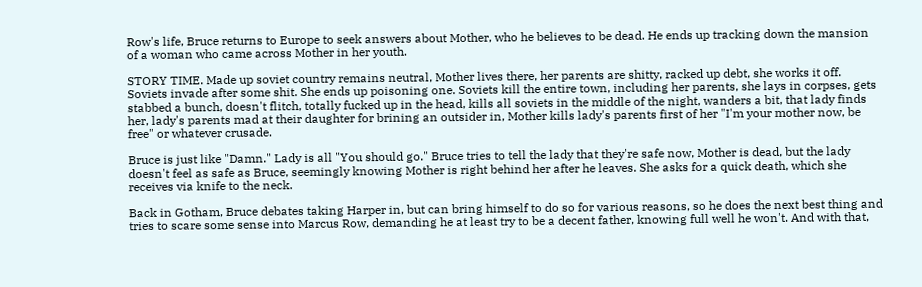Row's life, Bruce returns to Europe to seek answers about Mother, who he believes to be dead. He ends up tracking down the mansion of a woman who came across Mother in her youth.

STORY TIME. Made up soviet country remains neutral, Mother lives there, her parents are shitty, racked up debt, she works it off. Soviets invade after some shit. She ends up poisoning one. Soviets kill the entire town, including her parents, she lays in corpses, gets stabbed a bunch, doesn't flitch, totally fucked up in the head, kills all soviets in the middle of the night, wanders a bit, that lady finds her, lady's parents mad at their daughter for brining an outsider in, Mother kills lady's parents first of her "I'm your mother now, be free" or whatever crusade.

Bruce is just like "Damn." Lady is all "You should go." Bruce tries to tell the lady that they're safe now, Mother is dead, but the lady doesn't feel as safe as Bruce, seemingly knowing Mother is right behind her after he leaves. She asks for a quick death, which she receives via knife to the neck.

Back in Gotham, Bruce debates taking Harper in, but can bring himself to do so for various reasons, so he does the next best thing and tries to scare some sense into Marcus Row, demanding he at least try to be a decent father, knowing full well he won't. And with that,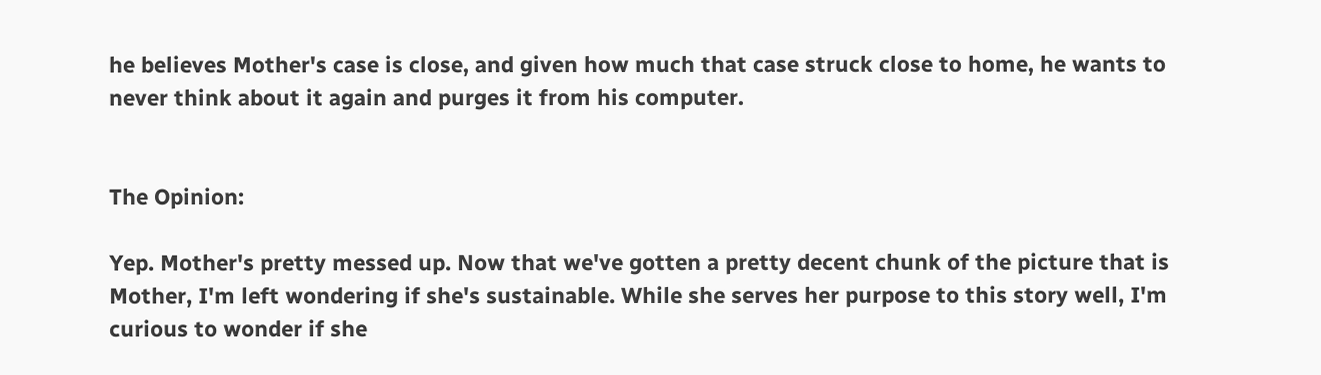he believes Mother's case is close, and given how much that case struck close to home, he wants to never think about it again and purges it from his computer.


The Opinion:

Yep. Mother's pretty messed up. Now that we've gotten a pretty decent chunk of the picture that is Mother, I'm left wondering if she's sustainable. While she serves her purpose to this story well, I'm curious to wonder if she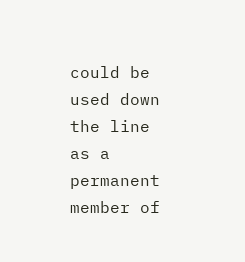could be used down the line as a permanent member of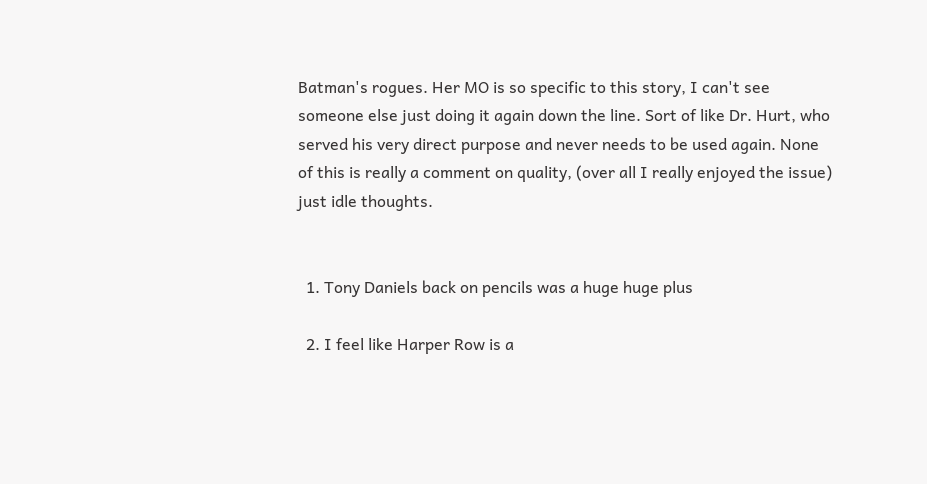Batman's rogues. Her MO is so specific to this story, I can't see someone else just doing it again down the line. Sort of like Dr. Hurt, who served his very direct purpose and never needs to be used again. None of this is really a comment on quality, (over all I really enjoyed the issue) just idle thoughts.


  1. Tony Daniels back on pencils was a huge huge plus

  2. I feel like Harper Row is a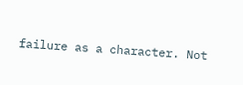failure as a character. Not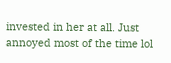invested in her at all. Just annoyed most of the time lol